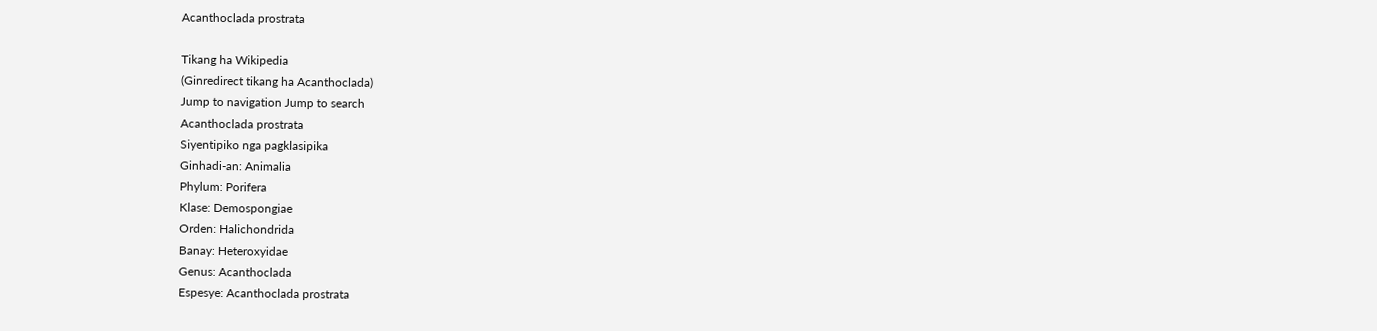Acanthoclada prostrata

Tikang ha Wikipedia
(Ginredirect tikang ha Acanthoclada)
Jump to navigation Jump to search
Acanthoclada prostrata
Siyentipiko nga pagklasipika
Ginhadi-an: Animalia
Phylum: Porifera
Klase: Demospongiae
Orden: Halichondrida
Banay: Heteroxyidae
Genus: Acanthoclada
Espesye: Acanthoclada prostrata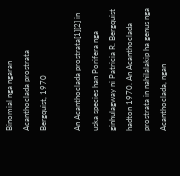Binomial nga ngaran
Acanthoclada prostrata
Bergquist, 1970

An Acanthoclada prostrata[1][2] in uska species han Porifera nga ginhulagway ni Patricia R. Bergquist hadton 1970. An Acanthoclada prostrata in nahilalakip ha genus nga Acanthoclada, ngan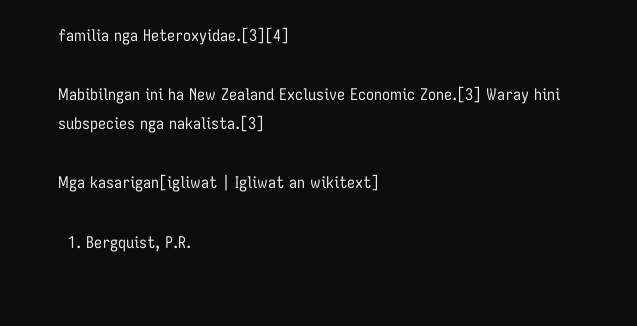familia nga Heteroxyidae.[3][4]

Mabibilngan ini ha New Zealand Exclusive Economic Zone.[3] Waray hini subspecies nga nakalista.[3]

Mga kasarigan[igliwat | Igliwat an wikitext]

  1. Bergquist, P.R.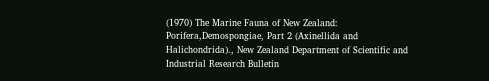(1970) The Marine Fauna of New Zealand: Porifera,Demospongiae, Part 2 (Axinellida and Halichondrida)., New Zealand Department of Scientific and Industrial Research Bulletin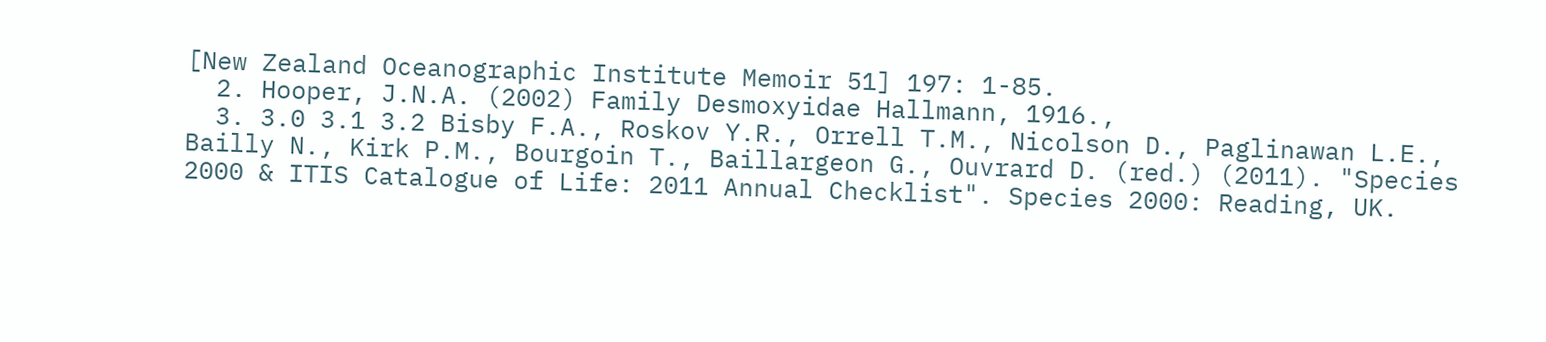[New Zealand Oceanographic Institute Memoir 51] 197: 1-85.
  2. Hooper, J.N.A. (2002) Family Desmoxyidae Hallmann, 1916.,
  3. 3.0 3.1 3.2 Bisby F.A., Roskov Y.R., Orrell T.M., Nicolson D., Paglinawan L.E., Bailly N., Kirk P.M., Bourgoin T., Baillargeon G., Ouvrard D. (red.) (2011). "Species 2000 & ITIS Catalogue of Life: 2011 Annual Checklist". Species 2000: Reading, UK.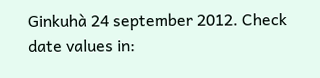Ginkuhà 24 september 2012. Check date values in: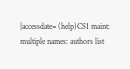|accessdate= (help)CS1 maint: multiple names: authors list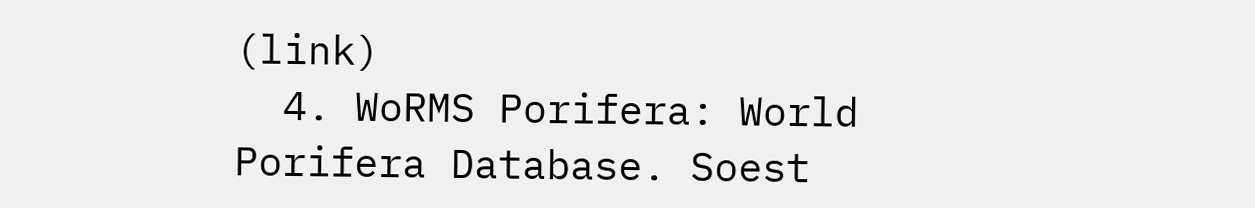(link)
  4. WoRMS Porifera: World Porifera Database. Soest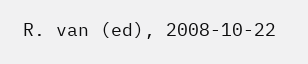R. van (ed), 2008-10-22